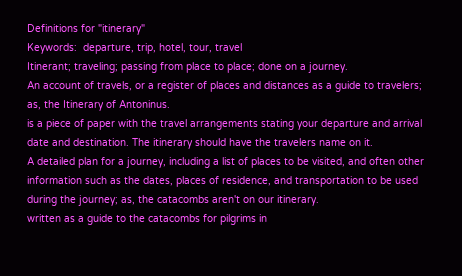Definitions for "itinerary"
Keywords:  departure, trip, hotel, tour, travel
Itinerant; traveling; passing from place to place; done on a journey.
An account of travels, or a register of places and distances as a guide to travelers; as, the Itinerary of Antoninus.
is a piece of paper with the travel arrangements stating your departure and arrival date and destination. The itinerary should have the travelers name on it.
A detailed plan for a journey, including a list of places to be visited, and often other information such as the dates, places of residence, and transportation to be used during the journey; as, the catacombs aren't on our itinerary.
written as a guide to the catacombs for pilgrims in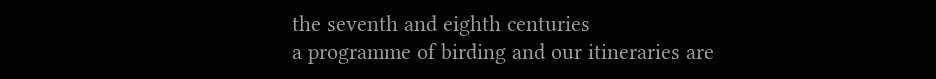the seventh and eighth centuries
a programme of birding and our itineraries are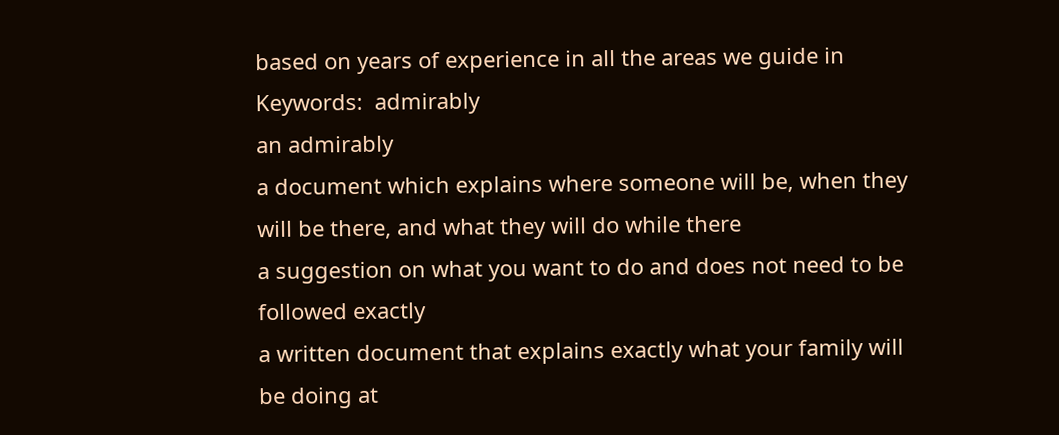based on years of experience in all the areas we guide in
Keywords:  admirably
an admirably
a document which explains where someone will be, when they will be there, and what they will do while there
a suggestion on what you want to do and does not need to be followed exactly
a written document that explains exactly what your family will be doing at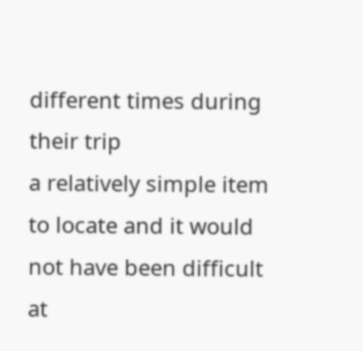different times during their trip
a relatively simple item to locate and it would not have been difficult at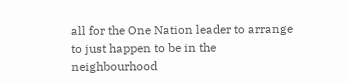all for the One Nation leader to arrange to just happen to be in the neighbourhood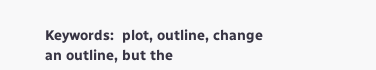Keywords:  plot, outline, change
an outline, but the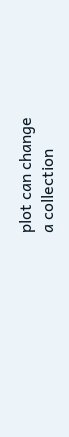plot can change
a collection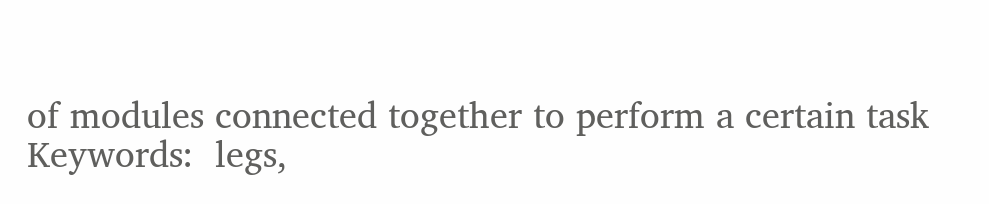of modules connected together to perform a certain task
Keywords:  legs,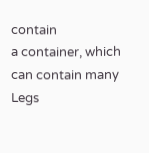contain
a container, which can contain many Legs